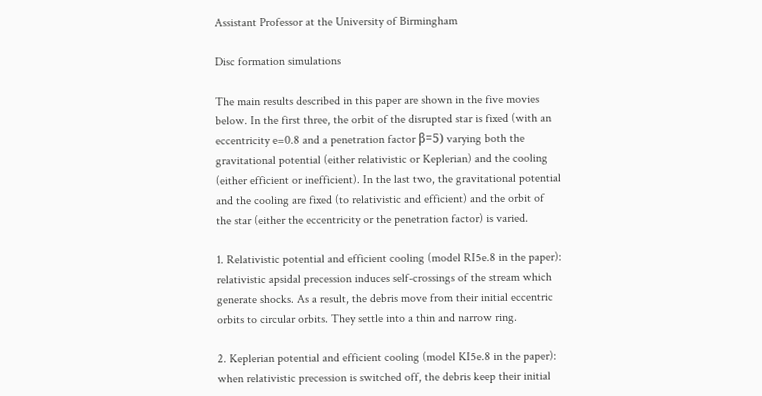Assistant Professor at the University of Birmingham

Disc formation simulations

The main results described in this paper are shown in the five movies below. In the first three, the orbit of the disrupted star is fixed (with an eccentricity e=0.8 and a penetration factor β=5) varying both the gravitational potential (either relativistic or Keplerian) and the cooling (either efficient or inefficient). In the last two, the gravitational potential and the cooling are fixed (to relativistic and efficient) and the orbit of the star (either the eccentricity or the penetration factor) is varied.

1. Relativistic potential and efficient cooling (model RI5e.8 in the paper): relativistic apsidal precession induces self-crossings of the stream which generate shocks. As a result, the debris move from their initial eccentric orbits to circular orbits. They settle into a thin and narrow ring.

2. Keplerian potential and efficient cooling (model KI5e.8 in the paper): when relativistic precession is switched off, the debris keep their initial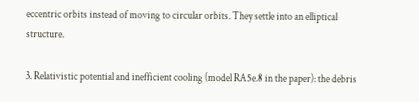eccentric orbits instead of moving to circular orbits. They settle into an elliptical structure.

3. Relativistic potential and inefficient cooling (model RA5e.8 in the paper): the debris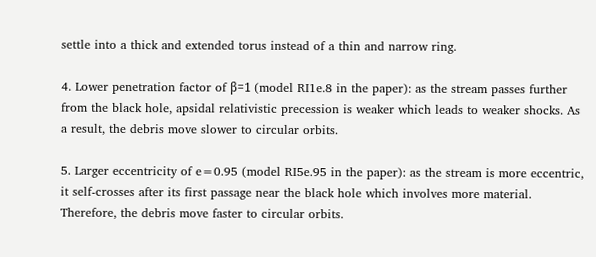settle into a thick and extended torus instead of a thin and narrow ring.

4. Lower penetration factor of β=1 (model RI1e.8 in the paper): as the stream passes further from the black hole, apsidal relativistic precession is weaker which leads to weaker shocks. As a result, the debris move slower to circular orbits.

5. Larger eccentricity of e=0.95 (model RI5e.95 in the paper): as the stream is more eccentric, it self-crosses after its first passage near the black hole which involves more material. Therefore, the debris move faster to circular orbits.